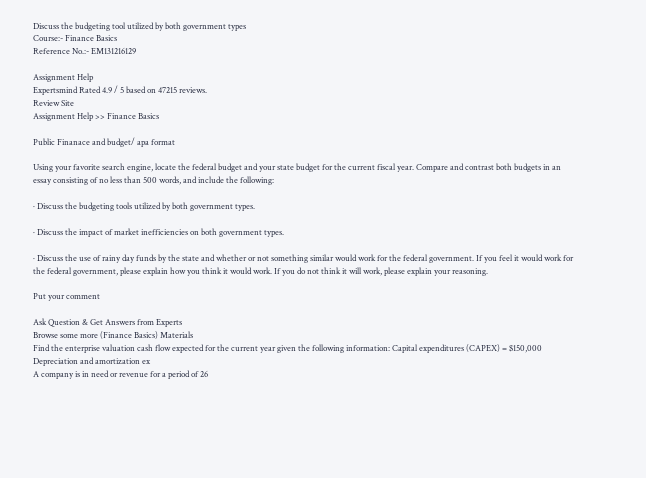Discuss the budgeting tool utilized by both government types
Course:- Finance Basics
Reference No.:- EM131216129

Assignment Help
Expertsmind Rated 4.9 / 5 based on 47215 reviews.
Review Site
Assignment Help >> Finance Basics

Public Finanace and budget/ apa format

Using your favorite search engine, locate the federal budget and your state budget for the current fiscal year. Compare and contrast both budgets in an essay consisting of no less than 500 words, and include the following:

· Discuss the budgeting tools utilized by both government types.

· Discuss the impact of market inefficiencies on both government types.

· Discuss the use of rainy day funds by the state and whether or not something similar would work for the federal government. If you feel it would work for the federal government, please explain how you think it would work. If you do not think it will work, please explain your reasoning.

Put your comment

Ask Question & Get Answers from Experts
Browse some more (Finance Basics) Materials
Find the enterprise valuation cash flow expected for the current year given the following information: Capital expenditures (CAPEX) = $150,000 Depreciation and amortization ex
A company is in need or revenue for a period of 26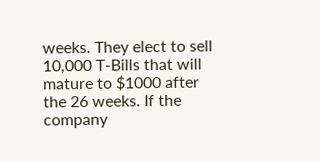weeks. They elect to sell 10,000 T-Bills that will mature to $1000 after the 26 weeks. If the company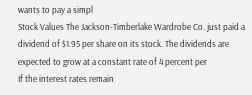wants to pay a simpl
Stock Values The Jackson-Timberlake Wardrobe Co. just paid a dividend of $1.95 per share on its stock. The dividends are expected to grow at a constant rate of 4 percent per
If the interest rates remain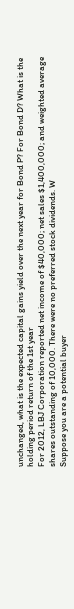unchanged, what is the expected capital gains yield over the next year for Bond P? For Bond D? What is the holding period return of the 1st year
For 2012, LBJ Corporation reported net income of $40,000; net sales $1,400,000; and weighted average shares outstanding of 10,000. There were no preferred stock dividends. W
Suppose you are a potential buyer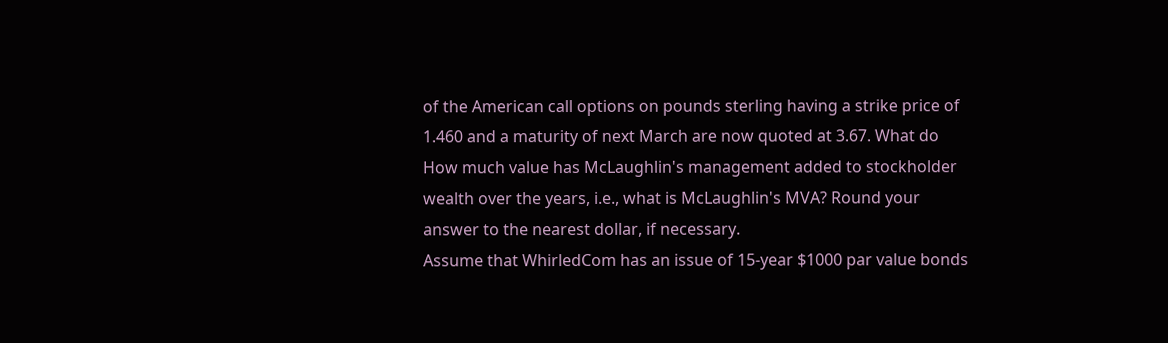of the American call options on pounds sterling having a strike price of 1.460 and a maturity of next March are now quoted at 3.67. What do
How much value has McLaughlin's management added to stockholder wealth over the years, i.e., what is McLaughlin's MVA? Round your answer to the nearest dollar, if necessary.
Assume that WhirledCom has an issue of 15-year $1000 par value bonds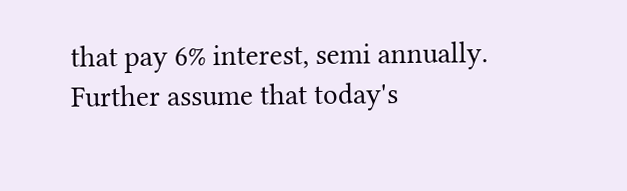that pay 6% interest, semi annually. Further assume that today's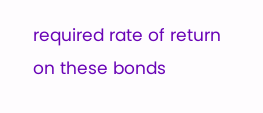required rate of return on these bonds